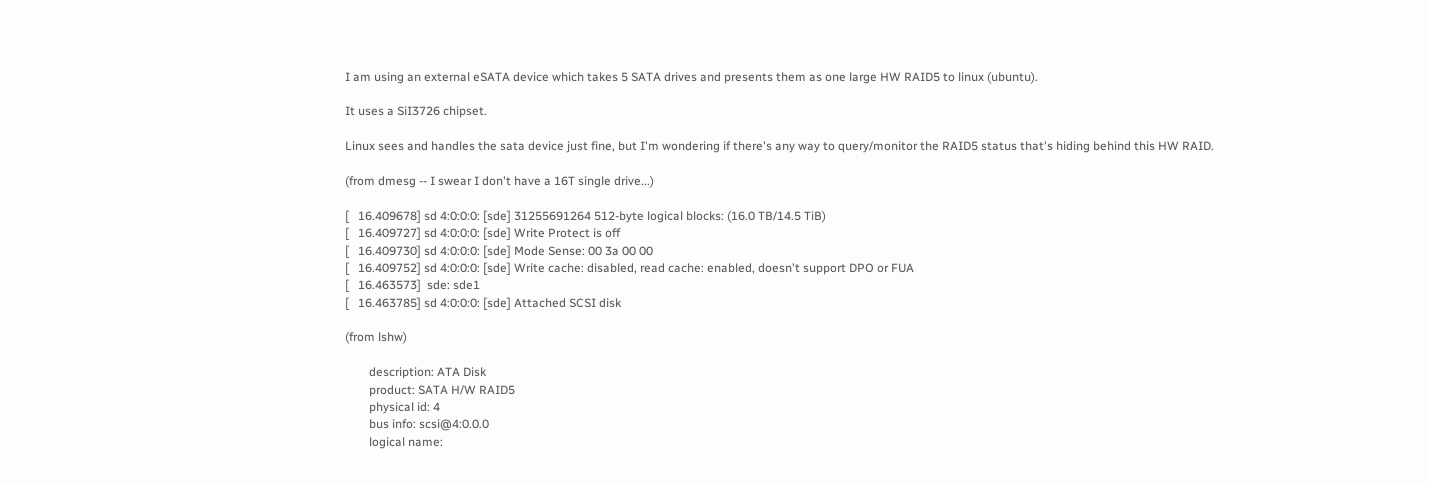I am using an external eSATA device which takes 5 SATA drives and presents them as one large HW RAID5 to linux (ubuntu).

It uses a SiI3726 chipset.

Linux sees and handles the sata device just fine, but I'm wondering if there's any way to query/monitor the RAID5 status that's hiding behind this HW RAID.

(from dmesg -- I swear I don't have a 16T single drive...)

[   16.409678] sd 4:0:0:0: [sde] 31255691264 512-byte logical blocks: (16.0 TB/14.5 TiB)
[   16.409727] sd 4:0:0:0: [sde] Write Protect is off
[   16.409730] sd 4:0:0:0: [sde] Mode Sense: 00 3a 00 00
[   16.409752] sd 4:0:0:0: [sde] Write cache: disabled, read cache: enabled, doesn't support DPO or FUA
[   16.463573]  sde: sde1
[   16.463785] sd 4:0:0:0: [sde] Attached SCSI disk

(from lshw)

        description: ATA Disk
        product: SATA H/W RAID5
        physical id: 4
        bus info: scsi@4:0.0.0
        logical name: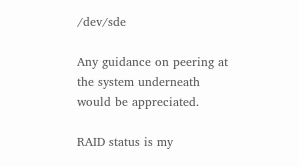/dev/sde

Any guidance on peering at the system underneath would be appreciated.

RAID status is my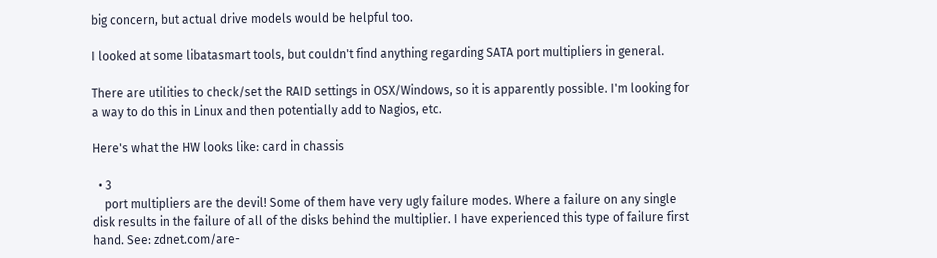big concern, but actual drive models would be helpful too.

I looked at some libatasmart tools, but couldn't find anything regarding SATA port multipliers in general.

There are utilities to check/set the RAID settings in OSX/Windows, so it is apparently possible. I'm looking for a way to do this in Linux and then potentially add to Nagios, etc.

Here's what the HW looks like: card in chassis

  • 3
    port multipliers are the devil! Some of them have very ugly failure modes. Where a failure on any single disk results in the failure of all of the disks behind the multiplier. I have experienced this type of failure first hand. See: zdnet.com/are-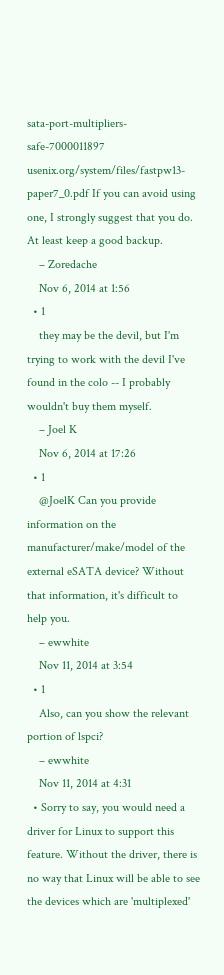sata-port-multipliers-safe-7000011897 usenix.org/system/files/fastpw13-paper7_0.pdf If you can avoid using one, I strongly suggest that you do. At least keep a good backup.
    – Zoredache
    Nov 6, 2014 at 1:56
  • 1
    they may be the devil, but I'm trying to work with the devil I've found in the colo -- I probably wouldn't buy them myself.
    – Joel K
    Nov 6, 2014 at 17:26
  • 1
    @JoelK Can you provide information on the manufacturer/make/model of the external eSATA device? Without that information, it's difficult to help you.
    – ewwhite
    Nov 11, 2014 at 3:54
  • 1
    Also, can you show the relevant portion of lspci?
    – ewwhite
    Nov 11, 2014 at 4:31
  • Sorry to say, you would need a driver for Linux to support this feature. Without the driver, there is no way that Linux will be able to see the devices which are 'multiplexed'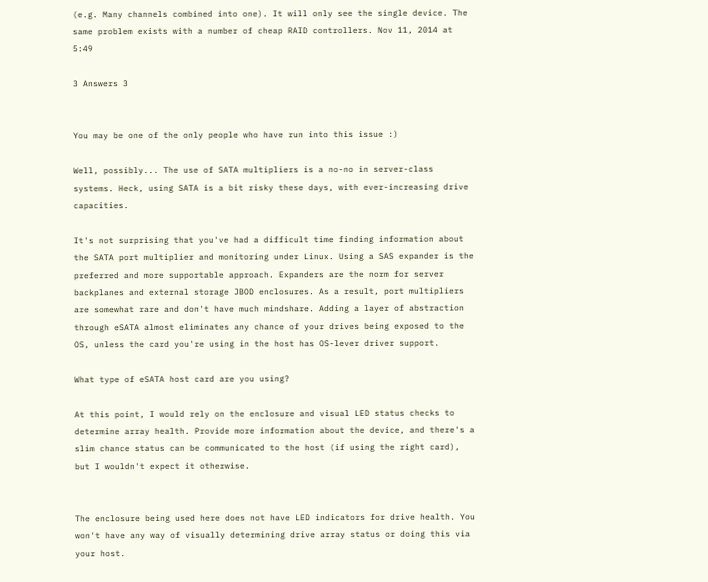(e.g. Many channels combined into one). It will only see the single device. The same problem exists with a number of cheap RAID controllers. Nov 11, 2014 at 5:49

3 Answers 3


You may be one of the only people who have run into this issue :)

Well, possibly... The use of SATA multipliers is a no-no in server-class systems. Heck, using SATA is a bit risky these days, with ever-increasing drive capacities.

It's not surprising that you've had a difficult time finding information about the SATA port multiplier and monitoring under Linux. Using a SAS expander is the preferred and more supportable approach. Expanders are the norm for server backplanes and external storage JBOD enclosures. As a result, port multipliers are somewhat rare and don't have much mindshare. Adding a layer of abstraction through eSATA almost eliminates any chance of your drives being exposed to the OS, unless the card you're using in the host has OS-lever driver support.

What type of eSATA host card are you using?

At this point, I would rely on the enclosure and visual LED status checks to determine array health. Provide more information about the device, and there's a slim chance status can be communicated to the host (if using the right card), but I wouldn't expect it otherwise.


The enclosure being used here does not have LED indicators for drive health. You won't have any way of visually determining drive array status or doing this via your host.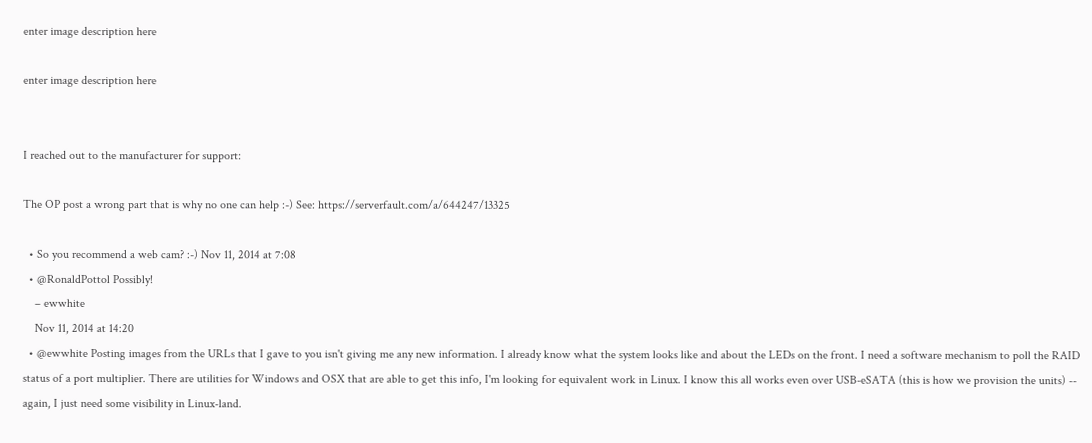enter image description here

enter image description here


I reached out to the manufacturer for support:

The OP post a wrong part that is why no one can help :-) See: https://serverfault.com/a/644247/13325

  • So you recommend a web cam? :-) Nov 11, 2014 at 7:08
  • @RonaldPottol Possibly!
    – ewwhite
    Nov 11, 2014 at 14:20
  • @ewwhite Posting images from the URLs that I gave to you isn't giving me any new information. I already know what the system looks like and about the LEDs on the front. I need a software mechanism to poll the RAID status of a port multiplier. There are utilities for Windows and OSX that are able to get this info, I'm looking for equivalent work in Linux. I know this all works even over USB-eSATA (this is how we provision the units) -- again, I just need some visibility in Linux-land.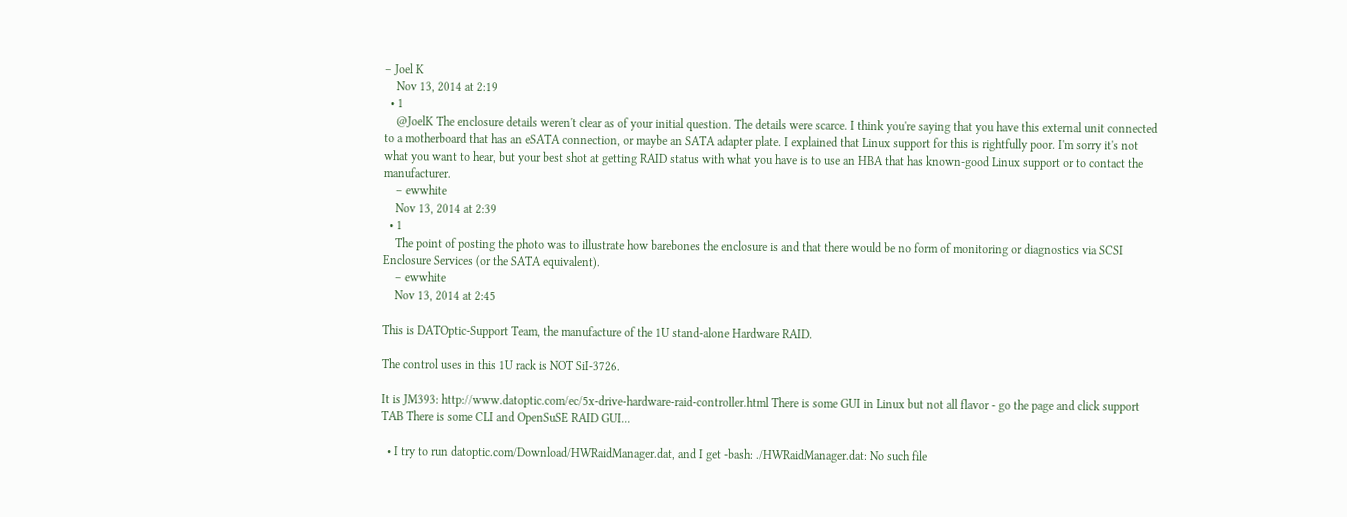– Joel K
    Nov 13, 2014 at 2:19
  • 1
    @JoelK The enclosure details weren't clear as of your initial question. The details were scarce. I think you're saying that you have this external unit connected to a motherboard that has an eSATA connection, or maybe an SATA adapter plate. I explained that Linux support for this is rightfully poor. I'm sorry it's not what you want to hear, but your best shot at getting RAID status with what you have is to use an HBA that has known-good Linux support or to contact the manufacturer.
    – ewwhite
    Nov 13, 2014 at 2:39
  • 1
    The point of posting the photo was to illustrate how barebones the enclosure is and that there would be no form of monitoring or diagnostics via SCSI Enclosure Services (or the SATA equivalent).
    – ewwhite
    Nov 13, 2014 at 2:45

This is DATOptic-Support Team, the manufacture of the 1U stand-alone Hardware RAID.

The control uses in this 1U rack is NOT SiI-3726.

It is JM393: http://www.datoptic.com/ec/5x-drive-hardware-raid-controller.html There is some GUI in Linux but not all flavor - go the page and click support TAB There is some CLI and OpenSuSE RAID GUI...

  • I try to run datoptic.com/Download/HWRaidManager.dat, and I get -bash: ./HWRaidManager.dat: No such file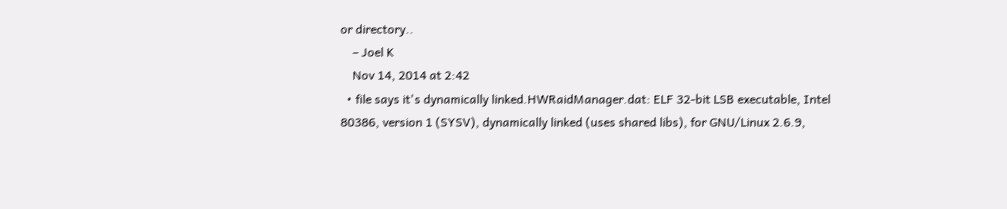or directory..
    – Joel K
    Nov 14, 2014 at 2:42
  • file says it's dynamically linked.HWRaidManager.dat: ELF 32-bit LSB executable, Intel 80386, version 1 (SYSV), dynamically linked (uses shared libs), for GNU/Linux 2.6.9,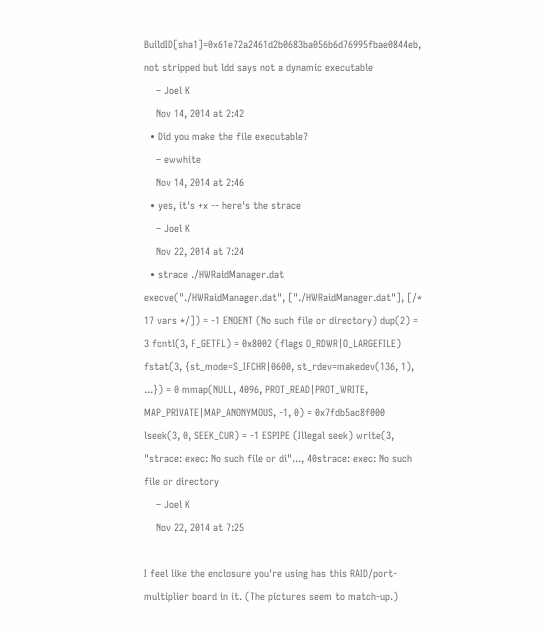BuildID[sha1]=0x61e72a2461d2b0683ba056b6d76995fbae0844eb, not stripped but ldd says not a dynamic executable
    – Joel K
    Nov 14, 2014 at 2:42
  • Did you make the file executable?
    – ewwhite
    Nov 14, 2014 at 2:46
  • yes, it's +x -- here's the strace
    – Joel K
    Nov 22, 2014 at 7:24
  • strace ./HWRaidManager.dat execve("./HWRaidManager.dat", ["./HWRaidManager.dat"], [/* 17 vars */]) = -1 ENOENT (No such file or directory) dup(2) = 3 fcntl(3, F_GETFL) = 0x8002 (flags O_RDWR|O_LARGEFILE) fstat(3, {st_mode=S_IFCHR|0600, st_rdev=makedev(136, 1), ...}) = 0 mmap(NULL, 4096, PROT_READ|PROT_WRITE, MAP_PRIVATE|MAP_ANONYMOUS, -1, 0) = 0x7fdb5ac8f000 lseek(3, 0, SEEK_CUR) = -1 ESPIPE (Illegal seek) write(3, "strace: exec: No such file or di"..., 40strace: exec: No such file or directory
    – Joel K
    Nov 22, 2014 at 7:25

I feel like the enclosure you're using has this RAID/port-multiplier board in it. (The pictures seem to match-up.)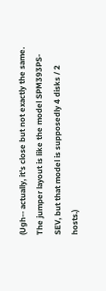(Ugh-- actually, it's close but not exactly the same. The jumper layout is like the model SPM393PS-SEV, but that model is supposedly 4 disks / 2 hosts.)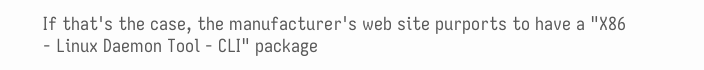If that's the case, the manufacturer's web site purports to have a "X86 - Linux Daemon Tool - CLI" package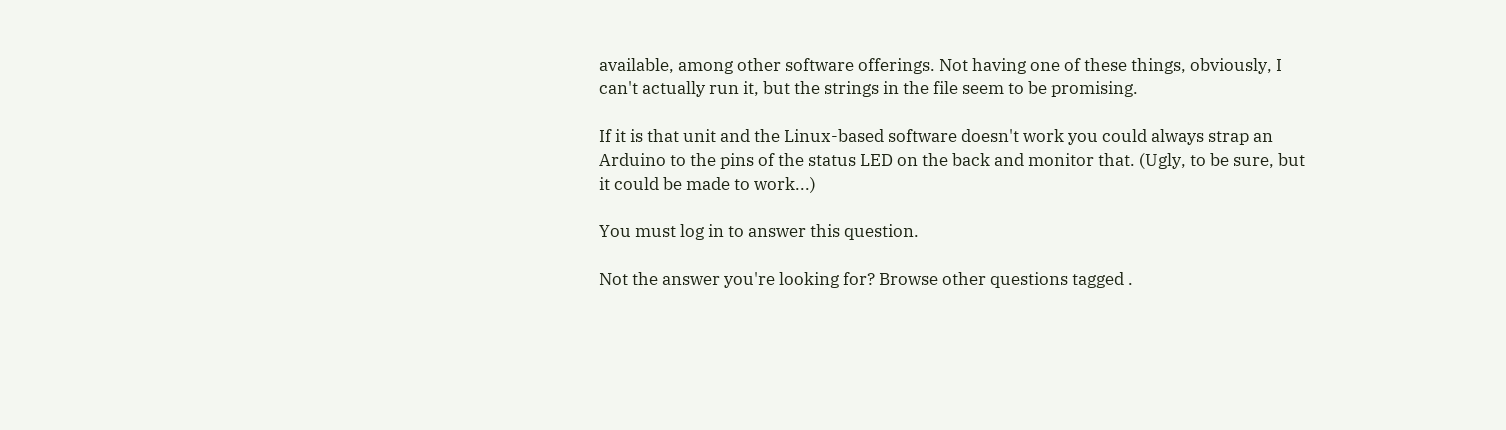available, among other software offerings. Not having one of these things, obviously, I can't actually run it, but the strings in the file seem to be promising.

If it is that unit and the Linux-based software doesn't work you could always strap an Arduino to the pins of the status LED on the back and monitor that. (Ugly, to be sure, but it could be made to work...)

You must log in to answer this question.

Not the answer you're looking for? Browse other questions tagged .